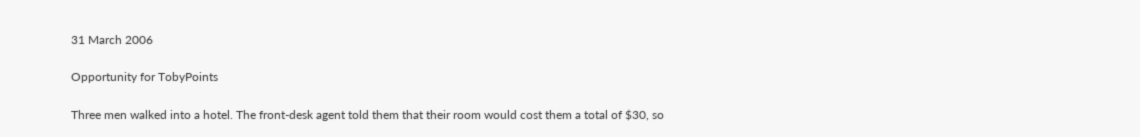31 March 2006

Opportunity for TobyPoints

Three men walked into a hotel. The front-desk agent told them that their room would cost them a total of $30, so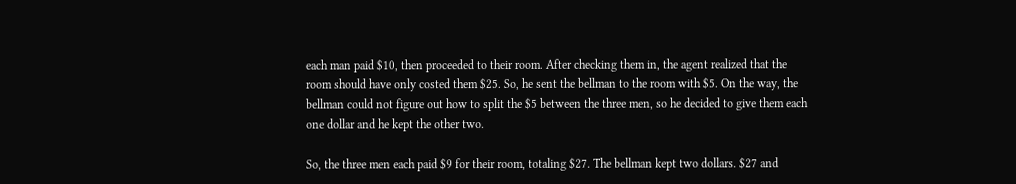each man paid $10, then proceeded to their room. After checking them in, the agent realized that the room should have only costed them $25. So, he sent the bellman to the room with $5. On the way, the bellman could not figure out how to split the $5 between the three men, so he decided to give them each one dollar and he kept the other two.

So, the three men each paid $9 for their room, totaling $27. The bellman kept two dollars. $27 and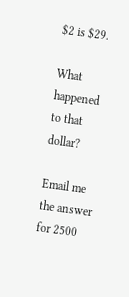$2 is $29.

What happened to that dollar?

Email me the answer for 2500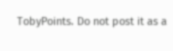TobyPoints. Do not post it as a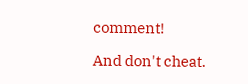comment!

And don't cheat.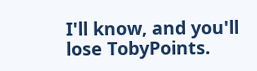I'll know, and you'll lose TobyPoints.